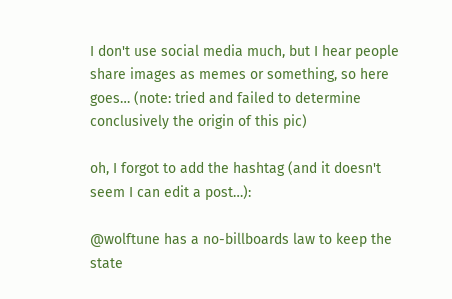I don't use social media much, but I hear people share images as memes or something, so here goes… (note: tried and failed to determine conclusively the origin of this pic)

oh, I forgot to add the hashtag (and it doesn't seem I can edit a post…):

@wolftune has a no-billboards law to keep the state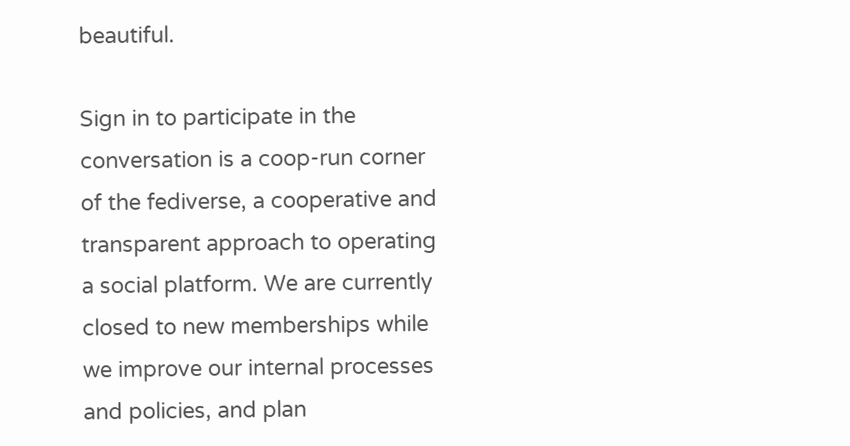beautiful.

Sign in to participate in the conversation is a coop-run corner of the fediverse, a cooperative and transparent approach to operating a social platform. We are currently closed to new memberships while we improve our internal processes and policies, and plan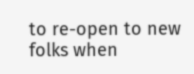to re-open to new folks when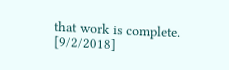that work is complete. [9/2/2018]